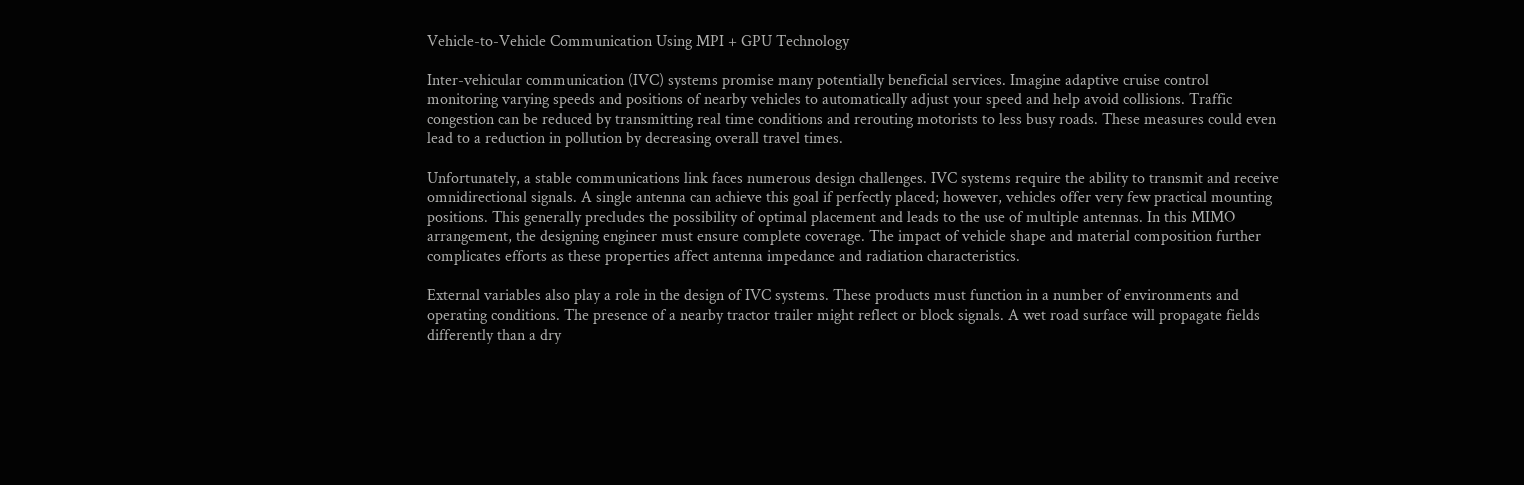Vehicle-to-Vehicle Communication Using MPI + GPU Technology

Inter-vehicular communication (IVC) systems promise many potentially beneficial services. Imagine adaptive cruise control monitoring varying speeds and positions of nearby vehicles to automatically adjust your speed and help avoid collisions. Traffic congestion can be reduced by transmitting real time conditions and rerouting motorists to less busy roads. These measures could even lead to a reduction in pollution by decreasing overall travel times.

Unfortunately, a stable communications link faces numerous design challenges. IVC systems require the ability to transmit and receive omnidirectional signals. A single antenna can achieve this goal if perfectly placed; however, vehicles offer very few practical mounting positions. This generally precludes the possibility of optimal placement and leads to the use of multiple antennas. In this MIMO arrangement, the designing engineer must ensure complete coverage. The impact of vehicle shape and material composition further complicates efforts as these properties affect antenna impedance and radiation characteristics.

External variables also play a role in the design of IVC systems. These products must function in a number of environments and operating conditions. The presence of a nearby tractor trailer might reflect or block signals. A wet road surface will propagate fields differently than a dry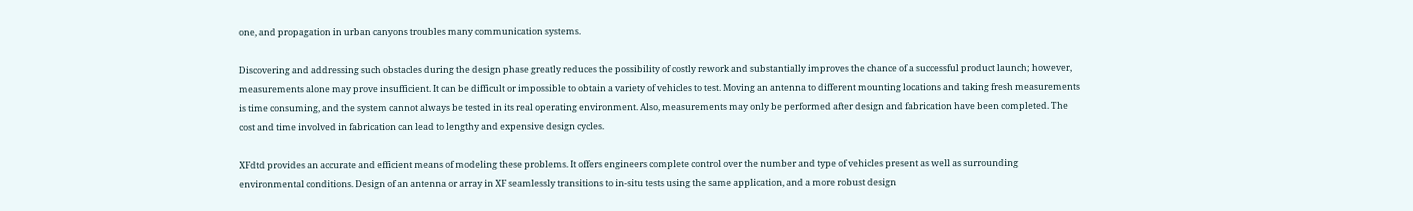one, and propagation in urban canyons troubles many communication systems.

Discovering and addressing such obstacles during the design phase greatly reduces the possibility of costly rework and substantially improves the chance of a successful product launch; however, measurements alone may prove insufficient. It can be difficult or impossible to obtain a variety of vehicles to test. Moving an antenna to different mounting locations and taking fresh measurements is time consuming, and the system cannot always be tested in its real operating environment. Also, measurements may only be performed after design and fabrication have been completed. The cost and time involved in fabrication can lead to lengthy and expensive design cycles.

XFdtd provides an accurate and efficient means of modeling these problems. It offers engineers complete control over the number and type of vehicles present as well as surrounding environmental conditions. Design of an antenna or array in XF seamlessly transitions to in-situ tests using the same application, and a more robust design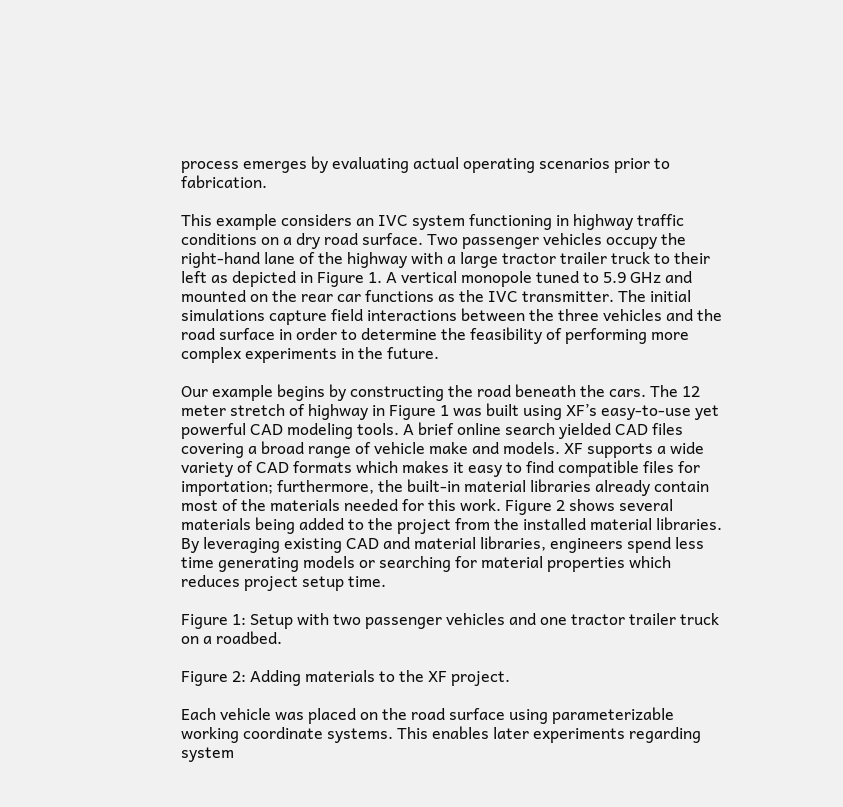process emerges by evaluating actual operating scenarios prior to fabrication.

This example considers an IVC system functioning in highway traffic conditions on a dry road surface. Two passenger vehicles occupy the right-hand lane of the highway with a large tractor trailer truck to their left as depicted in Figure 1. A vertical monopole tuned to 5.9 GHz and mounted on the rear car functions as the IVC transmitter. The initial simulations capture field interactions between the three vehicles and the road surface in order to determine the feasibility of performing more complex experiments in the future.

Our example begins by constructing the road beneath the cars. The 12 meter stretch of highway in Figure 1 was built using XF’s easy-to-use yet powerful CAD modeling tools. A brief online search yielded CAD files covering a broad range of vehicle make and models. XF supports a wide variety of CAD formats which makes it easy to find compatible files for importation; furthermore, the built-in material libraries already contain most of the materials needed for this work. Figure 2 shows several materials being added to the project from the installed material libraries. By leveraging existing CAD and material libraries, engineers spend less time generating models or searching for material properties which reduces project setup time.

Figure 1: Setup with two passenger vehicles and one tractor trailer truck on a roadbed.

Figure 2: Adding materials to the XF project.

Each vehicle was placed on the road surface using parameterizable working coordinate systems. This enables later experiments regarding system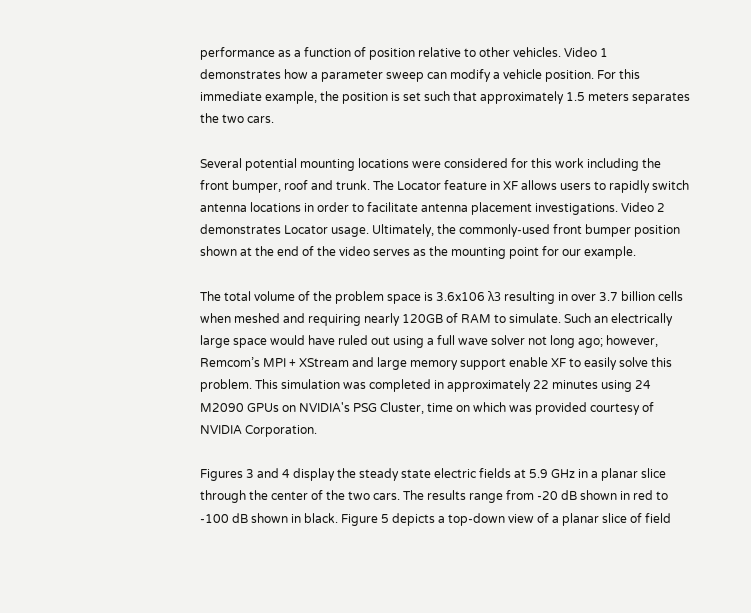performance as a function of position relative to other vehicles. Video 1 demonstrates how a parameter sweep can modify a vehicle position. For this immediate example, the position is set such that approximately 1.5 meters separates the two cars.

Several potential mounting locations were considered for this work including the front bumper, roof and trunk. The Locator feature in XF allows users to rapidly switch antenna locations in order to facilitate antenna placement investigations. Video 2 demonstrates Locator usage. Ultimately, the commonly-used front bumper position shown at the end of the video serves as the mounting point for our example.

The total volume of the problem space is 3.6x106 λ3 resulting in over 3.7 billion cells when meshed and requiring nearly 120GB of RAM to simulate. Such an electrically large space would have ruled out using a full wave solver not long ago; however, Remcom’s MPI + XStream and large memory support enable XF to easily solve this problem. This simulation was completed in approximately 22 minutes using 24 M2090 GPUs on NVIDIA's PSG Cluster, time on which was provided courtesy of NVIDIA Corporation.

Figures 3 and 4 display the steady state electric fields at 5.9 GHz in a planar slice through the center of the two cars. The results range from -20 dB shown in red to -100 dB shown in black. Figure 5 depicts a top-down view of a planar slice of field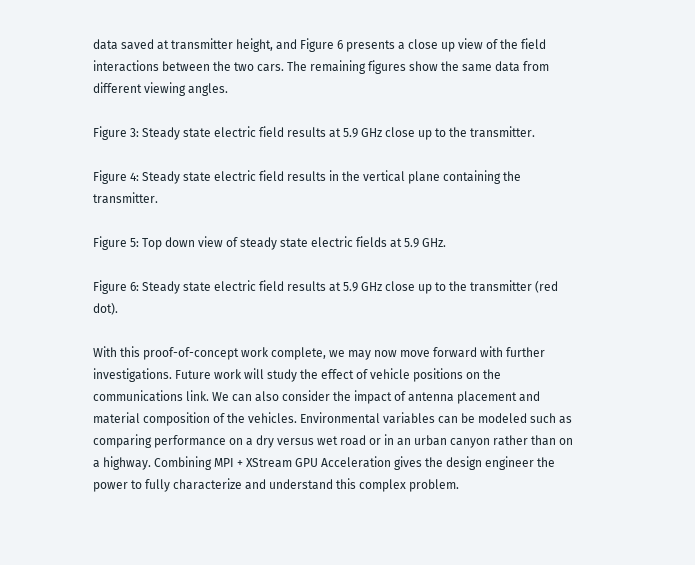data saved at transmitter height, and Figure 6 presents a close up view of the field interactions between the two cars. The remaining figures show the same data from different viewing angles.

Figure 3: Steady state electric field results at 5.9 GHz close up to the transmitter.

Figure 4: Steady state electric field results in the vertical plane containing the transmitter.

Figure 5: Top down view of steady state electric fields at 5.9 GHz.

Figure 6: Steady state electric field results at 5.9 GHz close up to the transmitter (red dot).

With this proof-of-concept work complete, we may now move forward with further investigations. Future work will study the effect of vehicle positions on the communications link. We can also consider the impact of antenna placement and material composition of the vehicles. Environmental variables can be modeled such as comparing performance on a dry versus wet road or in an urban canyon rather than on a highway. Combining MPI + XStream GPU Acceleration gives the design engineer the power to fully characterize and understand this complex problem.